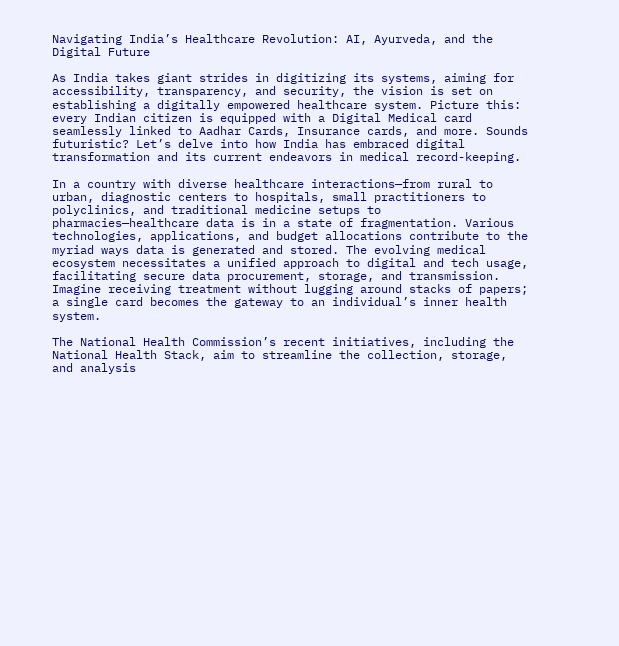Navigating India’s Healthcare Revolution: AI, Ayurveda, and the Digital Future

As India takes giant strides in digitizing its systems, aiming for accessibility, transparency, and security, the vision is set on establishing a digitally empowered healthcare system. Picture this: every Indian citizen is equipped with a Digital Medical card seamlessly linked to Aadhar Cards, Insurance cards, and more. Sounds futuristic? Let’s delve into how India has embraced digital transformation and its current endeavors in medical record-keeping.

In a country with diverse healthcare interactions—from rural to urban, diagnostic centers to hospitals, small practitioners to polyclinics, and traditional medicine setups to pharmacies—healthcare data is in a state of fragmentation. Various technologies, applications, and budget allocations contribute to the myriad ways data is generated and stored. The evolving medical ecosystem necessitates a unified approach to digital and tech usage, facilitating secure data procurement, storage, and transmission. Imagine receiving treatment without lugging around stacks of papers; a single card becomes the gateway to an individual’s inner health system.

The National Health Commission’s recent initiatives, including the National Health Stack, aim to streamline the collection, storage, and analysis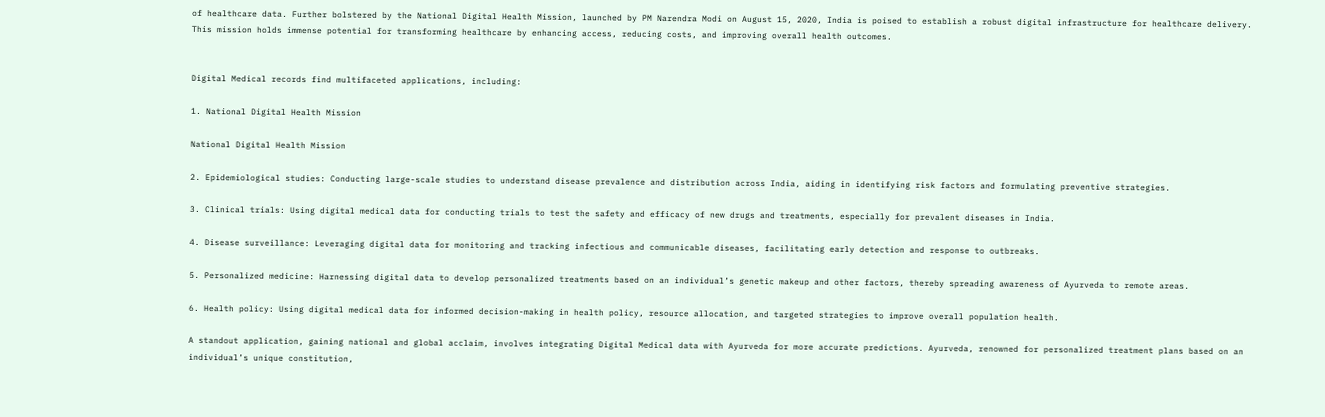of healthcare data. Further bolstered by the National Digital Health Mission, launched by PM Narendra Modi on August 15, 2020, India is poised to establish a robust digital infrastructure for healthcare delivery. This mission holds immense potential for transforming healthcare by enhancing access, reducing costs, and improving overall health outcomes.


Digital Medical records find multifaceted applications, including:

1. National Digital Health Mission

National Digital Health Mission

2. Epidemiological studies: Conducting large-scale studies to understand disease prevalence and distribution across India, aiding in identifying risk factors and formulating preventive strategies.

3. Clinical trials: Using digital medical data for conducting trials to test the safety and efficacy of new drugs and treatments, especially for prevalent diseases in India.

4. Disease surveillance: Leveraging digital data for monitoring and tracking infectious and communicable diseases, facilitating early detection and response to outbreaks.

5. Personalized medicine: Harnessing digital data to develop personalized treatments based on an individual’s genetic makeup and other factors, thereby spreading awareness of Ayurveda to remote areas.

6. Health policy: Using digital medical data for informed decision-making in health policy, resource allocation, and targeted strategies to improve overall population health.

A standout application, gaining national and global acclaim, involves integrating Digital Medical data with Ayurveda for more accurate predictions. Ayurveda, renowned for personalized treatment plans based on an individual’s unique constitution,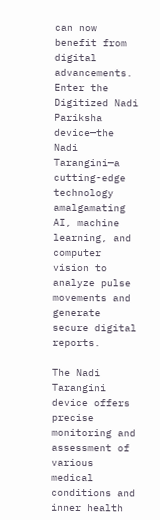can now benefit from digital advancements. Enter the Digitized Nadi Pariksha device—the Nadi Tarangini—a cutting-edge technology amalgamating AI, machine learning, and computer vision to analyze pulse movements and generate secure digital reports.

The Nadi Tarangini device offers precise monitoring and assessment of various medical conditions and inner health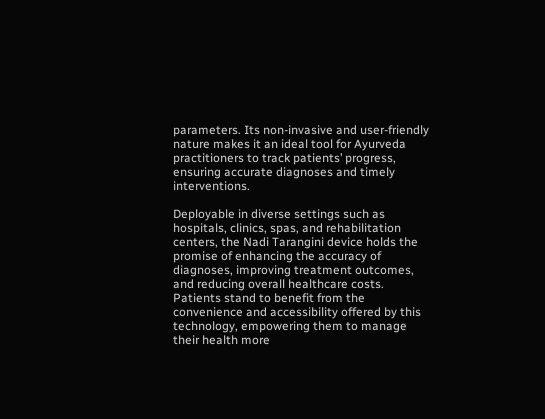parameters. Its non-invasive and user-friendly nature makes it an ideal tool for Ayurveda practitioners to track patients’ progress, ensuring accurate diagnoses and timely interventions.

Deployable in diverse settings such as hospitals, clinics, spas, and rehabilitation centers, the Nadi Tarangini device holds the promise of enhancing the accuracy of diagnoses, improving treatment outcomes, and reducing overall healthcare costs. Patients stand to benefit from the convenience and accessibility offered by this technology, empowering them to manage their health more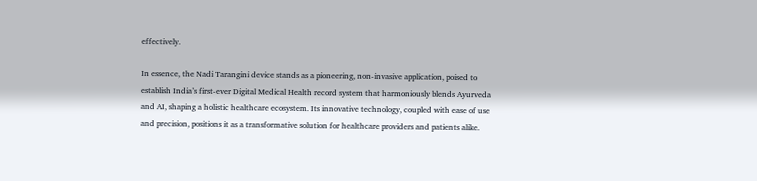effectively.

In essence, the Nadi Tarangini device stands as a pioneering, non-invasive application, poised to establish India’s first-ever Digital Medical Health record system that harmoniously blends Ayurveda and AI, shaping a holistic healthcare ecosystem. Its innovative technology, coupled with ease of use and precision, positions it as a transformative solution for healthcare providers and patients alike.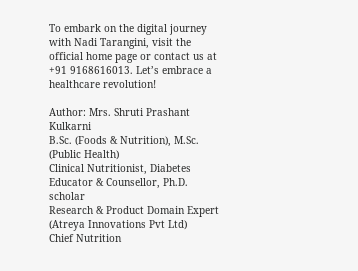To embark on the digital journey with Nadi Tarangini, visit the official home page or contact us at +91 9168616013. Let’s embrace a healthcare revolution!

Author: Mrs. Shruti Prashant Kulkarni
B.Sc. (Foods & Nutrition), M.Sc. (Public Health)
Clinical Nutritionist, Diabetes Educator & Counsellor, Ph.D. scholar
Research & Product Domain Expert (Atreya Innovations Pvt Ltd)
Chief Nutrition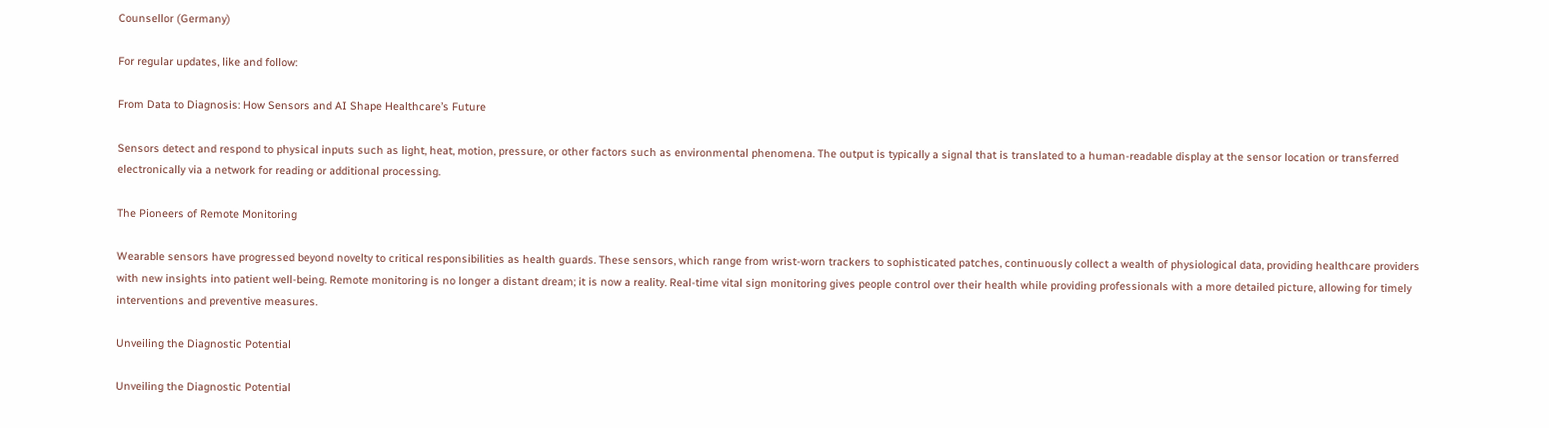Counsellor (Germany)

For regular updates, like and follow:

From Data to Diagnosis: How Sensors and AI Shape Healthcare’s Future

Sensors detect and respond to physical inputs such as light, heat, motion, pressure, or other factors such as environmental phenomena. The output is typically a signal that is translated to a human-readable display at the sensor location or transferred electronically via a network for reading or additional processing.

The Pioneers of Remote Monitoring

Wearable sensors have progressed beyond novelty to critical responsibilities as health guards. These sensors, which range from wrist-worn trackers to sophisticated patches, continuously collect a wealth of physiological data, providing healthcare providers with new insights into patient well-being. Remote monitoring is no longer a distant dream; it is now a reality. Real-time vital sign monitoring gives people control over their health while providing professionals with a more detailed picture, allowing for timely interventions and preventive measures.

Unveiling the Diagnostic Potential

Unveiling the Diagnostic Potential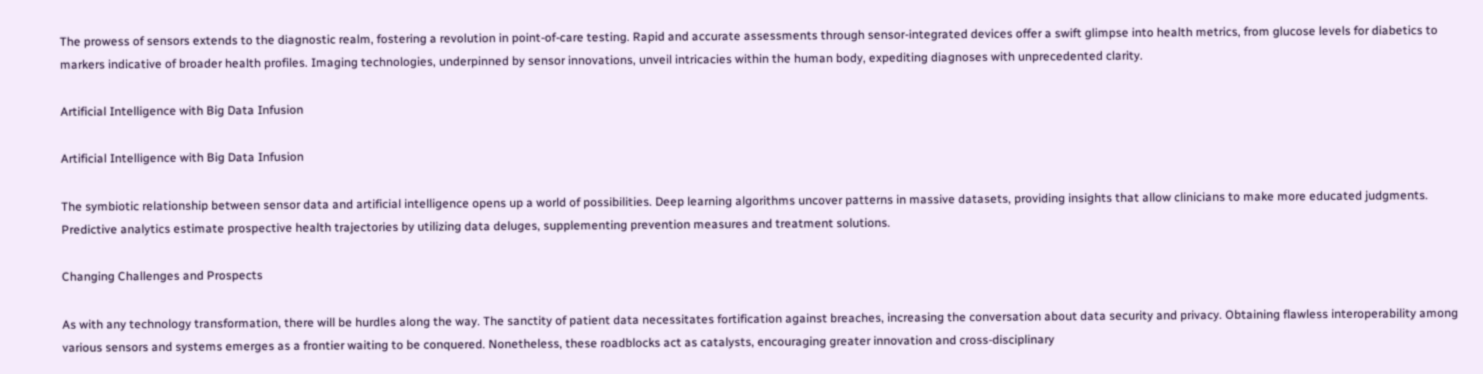The prowess of sensors extends to the diagnostic realm, fostering a revolution in point-of-care testing. Rapid and accurate assessments through sensor-integrated devices offer a swift glimpse into health metrics, from glucose levels for diabetics to markers indicative of broader health profiles. Imaging technologies, underpinned by sensor innovations, unveil intricacies within the human body, expediting diagnoses with unprecedented clarity.

Artificial Intelligence with Big Data Infusion

Artificial Intelligence with Big Data Infusion

The symbiotic relationship between sensor data and artificial intelligence opens up a world of possibilities. Deep learning algorithms uncover patterns in massive datasets, providing insights that allow clinicians to make more educated judgments. Predictive analytics estimate prospective health trajectories by utilizing data deluges, supplementing prevention measures and treatment solutions.

Changing Challenges and Prospects

As with any technology transformation, there will be hurdles along the way. The sanctity of patient data necessitates fortification against breaches, increasing the conversation about data security and privacy. Obtaining flawless interoperability among various sensors and systems emerges as a frontier waiting to be conquered. Nonetheless, these roadblocks act as catalysts, encouraging greater innovation and cross-disciplinary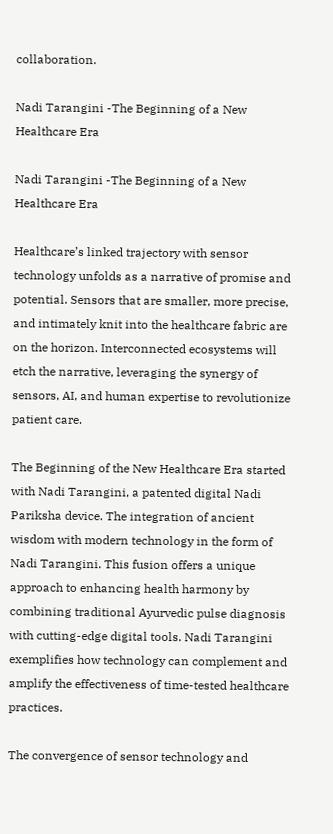collaboration.

Nadi Tarangini -The Beginning of a New Healthcare Era

Nadi Tarangini -The Beginning of a New Healthcare Era

Healthcare’s linked trajectory with sensor technology unfolds as a narrative of promise and potential. Sensors that are smaller, more precise, and intimately knit into the healthcare fabric are on the horizon. Interconnected ecosystems will etch the narrative, leveraging the synergy of sensors, AI, and human expertise to revolutionize patient care.

The Beginning of the New Healthcare Era started with Nadi Tarangini, a patented digital Nadi Pariksha device. The integration of ancient wisdom with modern technology in the form of Nadi Tarangini. This fusion offers a unique approach to enhancing health harmony by combining traditional Ayurvedic pulse diagnosis with cutting-edge digital tools. Nadi Tarangini exemplifies how technology can complement and amplify the effectiveness of time-tested healthcare practices.

The convergence of sensor technology and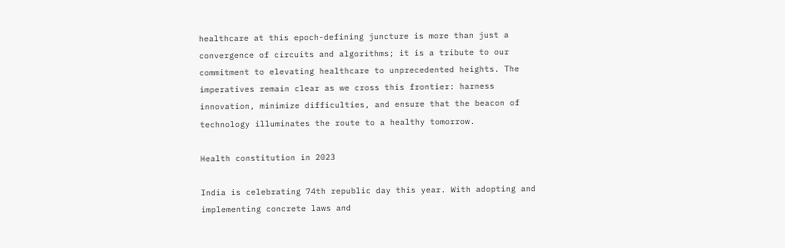healthcare at this epoch-defining juncture is more than just a convergence of circuits and algorithms; it is a tribute to our commitment to elevating healthcare to unprecedented heights. The imperatives remain clear as we cross this frontier: harness innovation, minimize difficulties, and ensure that the beacon of technology illuminates the route to a healthy tomorrow.

Health constitution in 2023

India is celebrating 74th republic day this year. With adopting and implementing concrete laws and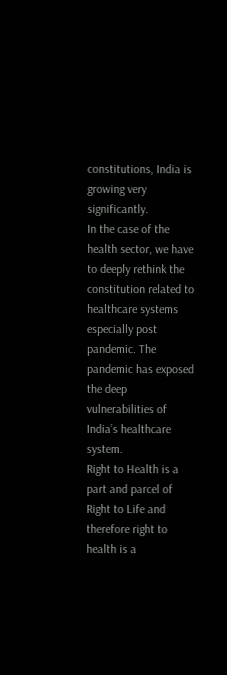constitutions, India is growing very significantly.
In the case of the health sector, we have to deeply rethink the constitution related to healthcare systems especially post pandemic. The pandemic has exposed the deep vulnerabilities of India’s healthcare system.
Right to Health is a part and parcel of Right to Life and therefore right to health is a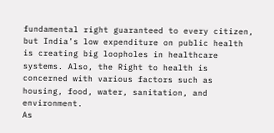fundamental right guaranteed to every citizen, but India’s low expenditure on public health is creating big loopholes in healthcare systems. Also, the Right to health is concerned with various factors such as housing, food, water, sanitation, and environment.
As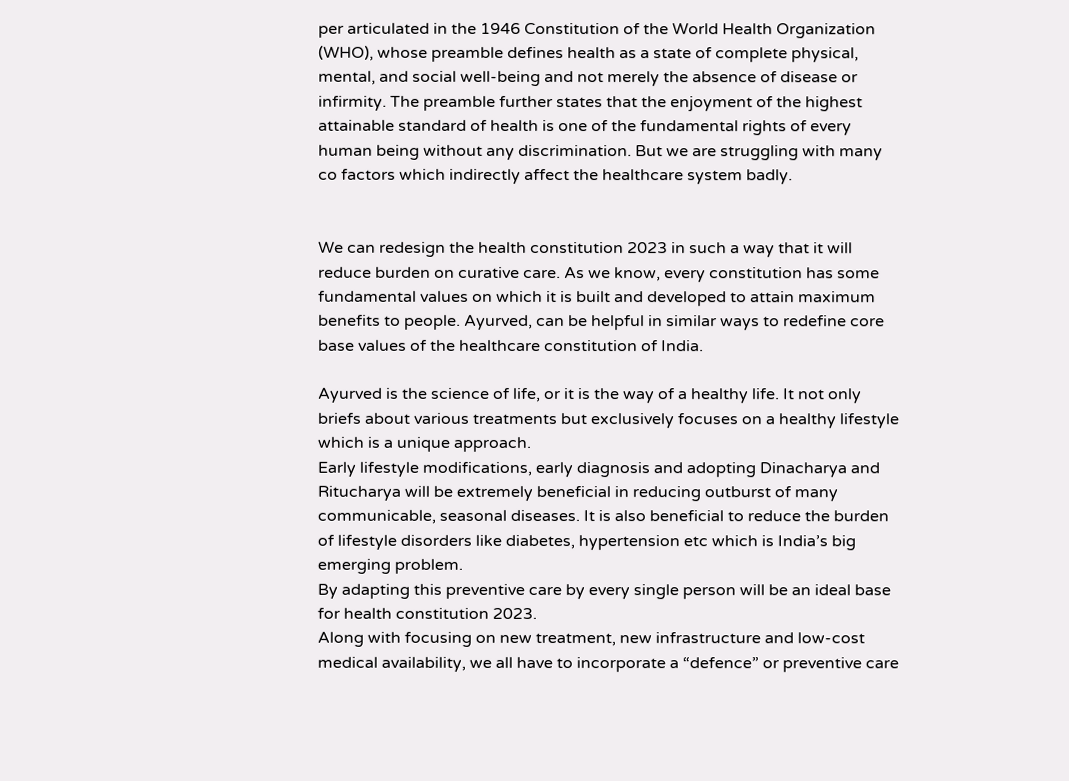per articulated in the 1946 Constitution of the World Health Organization (WHO), whose preamble defines health as a state of complete physical, mental, and social well-being and not merely the absence of disease or infirmity. The preamble further states that the enjoyment of the highest attainable standard of health is one of the fundamental rights of every human being without any discrimination. But we are struggling with many co factors which indirectly affect the healthcare system badly.


We can redesign the health constitution 2023 in such a way that it will reduce burden on curative care. As we know, every constitution has some fundamental values on which it is built and developed to attain maximum benefits to people. Ayurved, can be helpful in similar ways to redefine core base values of the healthcare constitution of India.

Ayurved is the science of life, or it is the way of a healthy life. It not only briefs about various treatments but exclusively focuses on a healthy lifestyle which is a unique approach.
Early lifestyle modifications, early diagnosis and adopting Dinacharya and Ritucharya will be extremely beneficial in reducing outburst of many communicable, seasonal diseases. It is also beneficial to reduce the burden of lifestyle disorders like diabetes, hypertension etc which is India’s big emerging problem.
By adapting this preventive care by every single person will be an ideal base for health constitution 2023.
Along with focusing on new treatment, new infrastructure and low-cost medical availability, we all have to incorporate a “defence” or preventive care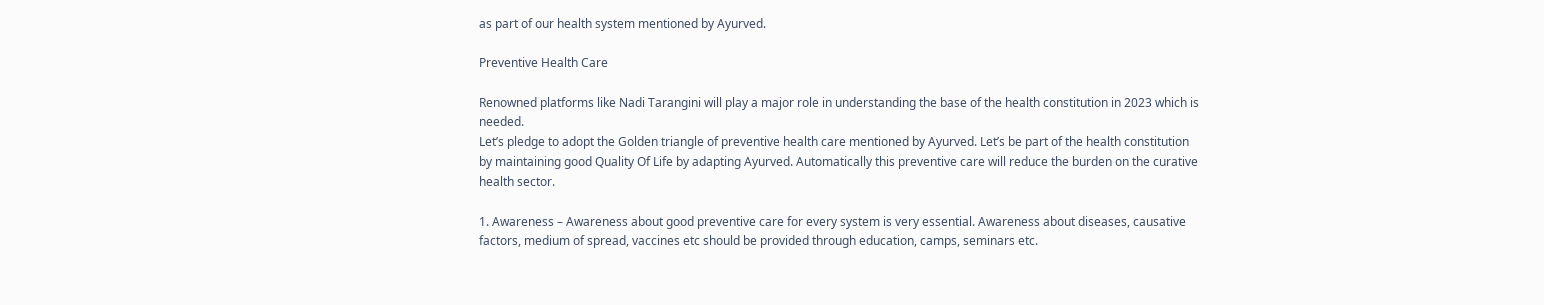as part of our health system mentioned by Ayurved.

Preventive Health Care

Renowned platforms like Nadi Tarangini will play a major role in understanding the base of the health constitution in 2023 which is needed.
Let’s pledge to adopt the Golden triangle of preventive health care mentioned by Ayurved. Let’s be part of the health constitution by maintaining good Quality Of Life by adapting Ayurved. Automatically this preventive care will reduce the burden on the curative health sector.

1. Awareness – Awareness about good preventive care for every system is very essential. Awareness about diseases, causative factors, medium of spread, vaccines etc should be provided through education, camps, seminars etc.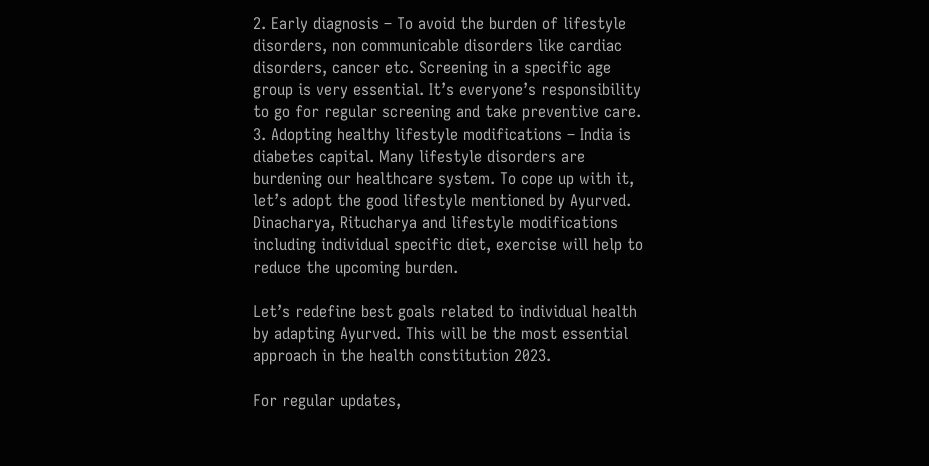2. Early diagnosis – To avoid the burden of lifestyle disorders, non communicable disorders like cardiac disorders, cancer etc. Screening in a specific age group is very essential. It’s everyone’s responsibility to go for regular screening and take preventive care.
3. Adopting healthy lifestyle modifications – India is diabetes capital. Many lifestyle disorders are burdening our healthcare system. To cope up with it, let’s adopt the good lifestyle mentioned by Ayurved. Dinacharya, Ritucharya and lifestyle modifications including individual specific diet, exercise will help to reduce the upcoming burden.

Let’s redefine best goals related to individual health by adapting Ayurved. This will be the most essential approach in the health constitution 2023.

For regular updates,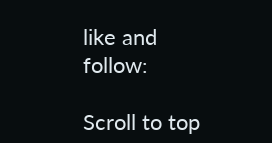like and follow:

Scroll to top